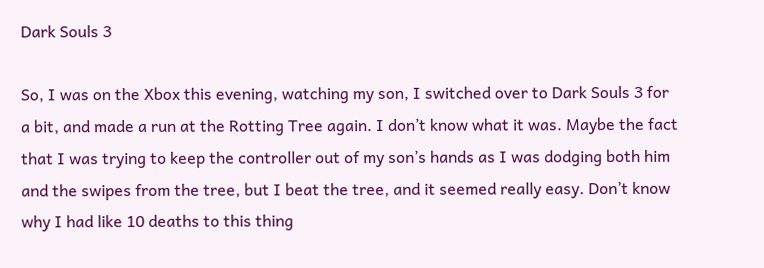Dark Souls 3

So, I was on the Xbox this evening, watching my son, I switched over to Dark Souls 3 for a bit, and made a run at the Rotting Tree again. I don’t know what it was. Maybe the fact that I was trying to keep the controller out of my son’s hands as I was dodging both him and the swipes from the tree, but I beat the tree, and it seemed really easy. Don’t know why I had like 10 deaths to this thing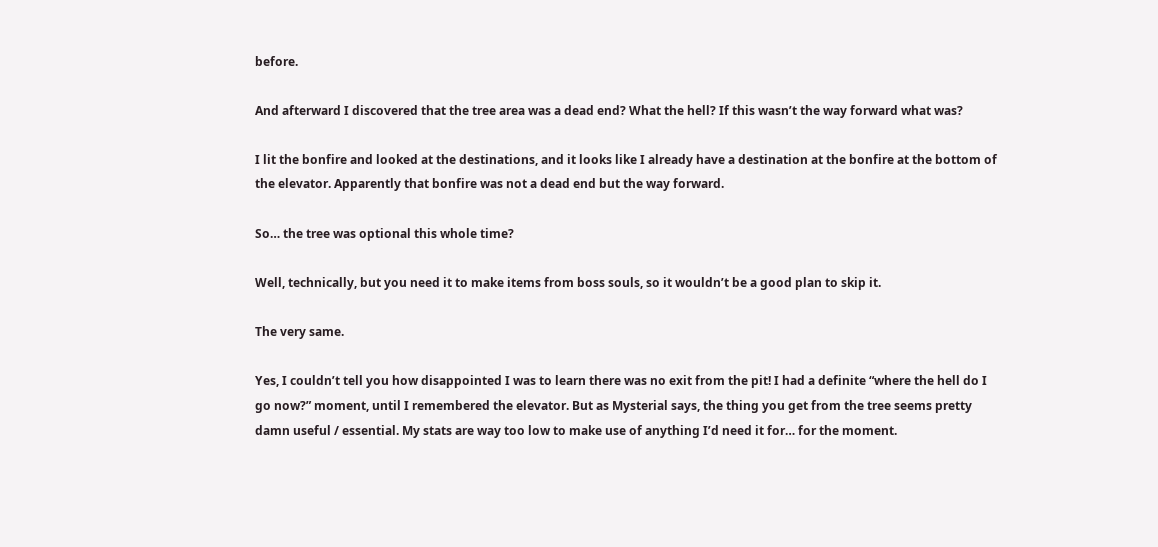before.

And afterward I discovered that the tree area was a dead end? What the hell? If this wasn’t the way forward what was?

I lit the bonfire and looked at the destinations, and it looks like I already have a destination at the bonfire at the bottom of the elevator. Apparently that bonfire was not a dead end but the way forward.

So… the tree was optional this whole time?

Well, technically, but you need it to make items from boss souls, so it wouldn’t be a good plan to skip it.

The very same.

Yes, I couldn’t tell you how disappointed I was to learn there was no exit from the pit! I had a definite “where the hell do I go now?” moment, until I remembered the elevator. But as Mysterial says, the thing you get from the tree seems pretty damn useful / essential. My stats are way too low to make use of anything I’d need it for… for the moment.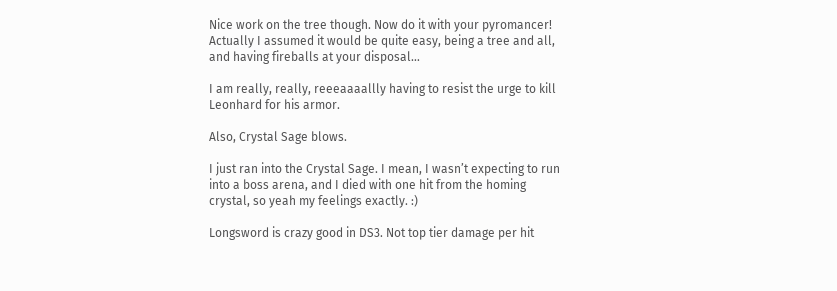Nice work on the tree though. Now do it with your pyromancer! Actually I assumed it would be quite easy, being a tree and all, and having fireballs at your disposal…

I am really, really, reeeaaaallly having to resist the urge to kill Leonhard for his armor.

Also, Crystal Sage blows.

I just ran into the Crystal Sage. I mean, I wasn’t expecting to run into a boss arena, and I died with one hit from the homing crystal, so yeah my feelings exactly. :)

Longsword is crazy good in DS3. Not top tier damage per hit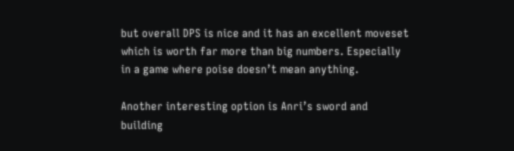but overall DPS is nice and it has an excellent moveset which is worth far more than big numbers. Especially in a game where poise doesn’t mean anything.

Another interesting option is Anri’s sword and building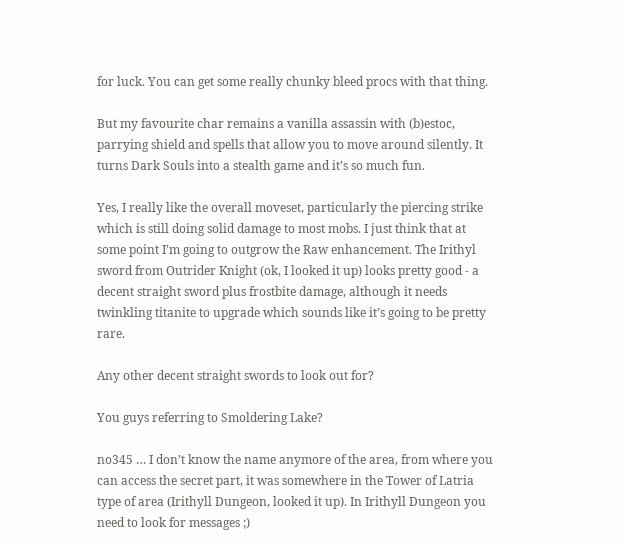for luck. You can get some really chunky bleed procs with that thing.

But my favourite char remains a vanilla assassin with (b)estoc, parrying shield and spells that allow you to move around silently. It turns Dark Souls into a stealth game and it’s so much fun.

Yes, I really like the overall moveset, particularly the piercing strike which is still doing solid damage to most mobs. I just think that at some point I’m going to outgrow the Raw enhancement. The Irithyl sword from Outrider Knight (ok, I looked it up) looks pretty good - a decent straight sword plus frostbite damage, although it needs twinkling titanite to upgrade which sounds like it’s going to be pretty rare.

Any other decent straight swords to look out for?

You guys referring to Smoldering Lake?

no345 … I don’t know the name anymore of the area, from where you can access the secret part, it was somewhere in the Tower of Latria type of area (Irithyll Dungeon, looked it up). In Irithyll Dungeon you need to look for messages ;)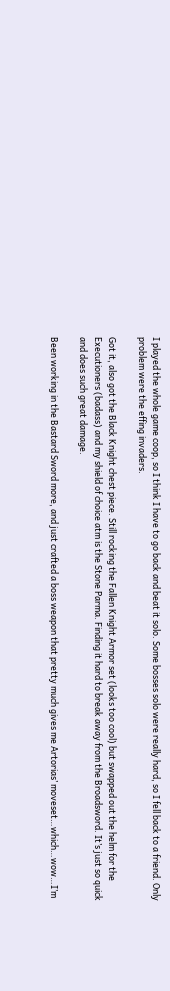I played the whole game coop, so I think I have to go back and beat it solo. Some bosses solo were really hard, so I fell back to a friend. Only problem were the effing invaders.

Got it, also got the Black Knight chest piece. Still rocking the Fallen Knight Armor set (looks too cool) but swapped out the helm for the Executioners (badass) and my shield of choice atm is the Stone Parma. Finding it hard to break away from the Broadsword. It’s just so quick and does such great damage.

Been working in the Bastard Sword more, and just crafted a boss weapon that pretty much gives me Artorias’ moveset…which…wow…I’m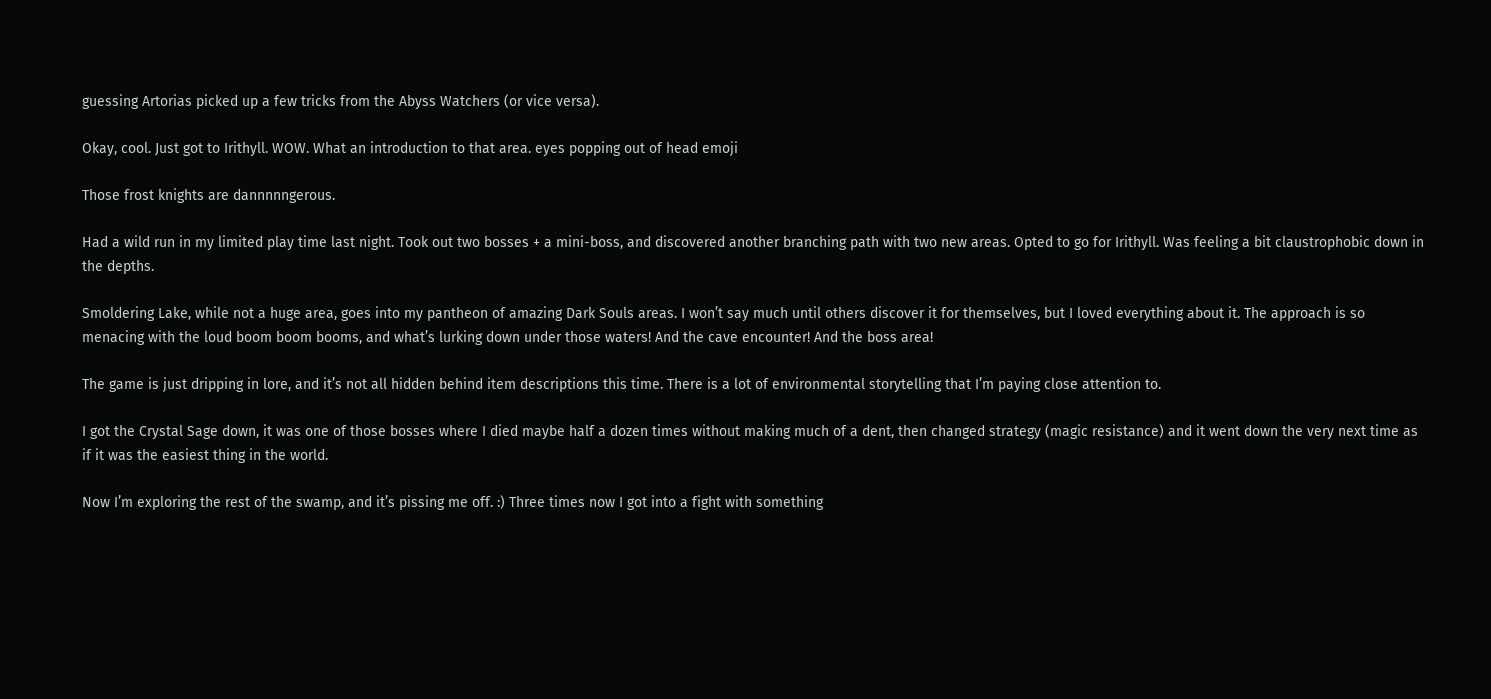guessing Artorias picked up a few tricks from the Abyss Watchers (or vice versa).

Okay, cool. Just got to Irithyll. WOW. What an introduction to that area. eyes popping out of head emoji

Those frost knights are dannnnngerous.

Had a wild run in my limited play time last night. Took out two bosses + a mini-boss, and discovered another branching path with two new areas. Opted to go for Irithyll. Was feeling a bit claustrophobic down in the depths.

Smoldering Lake, while not a huge area, goes into my pantheon of amazing Dark Souls areas. I won’t say much until others discover it for themselves, but I loved everything about it. The approach is so menacing with the loud boom boom booms, and what’s lurking down under those waters! And the cave encounter! And the boss area!

The game is just dripping in lore, and it’s not all hidden behind item descriptions this time. There is a lot of environmental storytelling that I’m paying close attention to.

I got the Crystal Sage down, it was one of those bosses where I died maybe half a dozen times without making much of a dent, then changed strategy (magic resistance) and it went down the very next time as if it was the easiest thing in the world.

Now I’m exploring the rest of the swamp, and it’s pissing me off. :) Three times now I got into a fight with something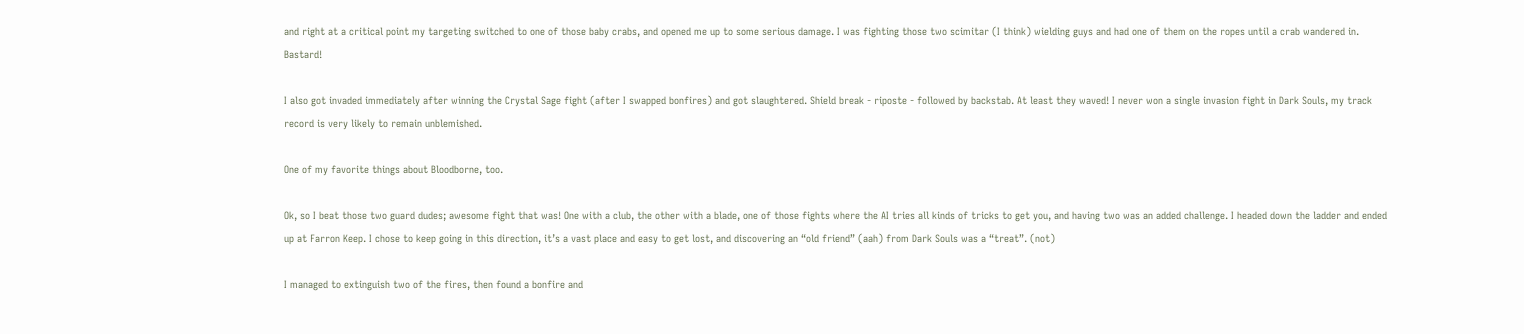and right at a critical point my targeting switched to one of those baby crabs, and opened me up to some serious damage. I was fighting those two scimitar (I think) wielding guys and had one of them on the ropes until a crab wandered in. Bastard!

I also got invaded immediately after winning the Crystal Sage fight (after I swapped bonfires) and got slaughtered. Shield break - riposte - followed by backstab. At least they waved! I never won a single invasion fight in Dark Souls, my track record is very likely to remain unblemished.

One of my favorite things about Bloodborne, too.

Ok, so I beat those two guard dudes; awesome fight that was! One with a club, the other with a blade, one of those fights where the AI tries all kinds of tricks to get you, and having two was an added challenge. I headed down the ladder and ended up at Farron Keep. I chose to keep going in this direction, it’s a vast place and easy to get lost, and discovering an “old friend” (aah) from Dark Souls was a “treat”. (not)

I managed to extinguish two of the fires, then found a bonfire and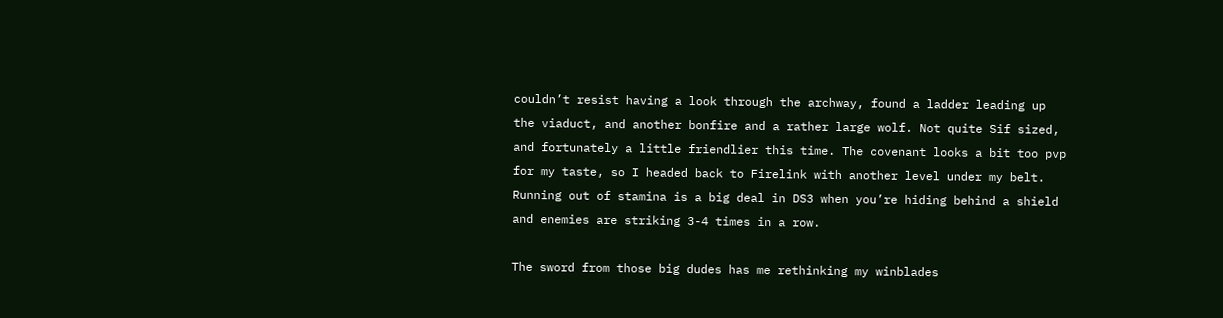couldn’t resist having a look through the archway, found a ladder leading up the viaduct, and another bonfire and a rather large wolf. Not quite Sif sized, and fortunately a little friendlier this time. The covenant looks a bit too pvp for my taste, so I headed back to Firelink with another level under my belt. Running out of stamina is a big deal in DS3 when you’re hiding behind a shield and enemies are striking 3-4 times in a row.

The sword from those big dudes has me rethinking my winblades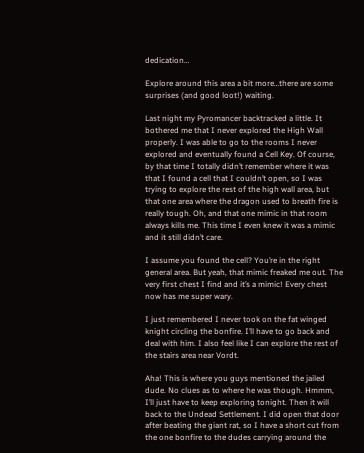dedication…

Explore around this area a bit more…there are some surprises (and good loot!) waiting.

Last night my Pyromancer backtracked a little. It bothered me that I never explored the High Wall properly. I was able to go to the rooms I never explored and eventually found a Cell Key. Of course, by that time I totally didn’t remember where it was that I found a cell that I couldn’t open, so I was trying to explore the rest of the high wall area, but that one area where the dragon used to breath fire is really tough. Oh, and that one mimic in that room always kills me. This time I even knew it was a mimic and it still didn’t care.

I assume you found the cell? You’re in the right general area. But yeah, that mimic freaked me out. The very first chest I find and it’s a mimic! Every chest now has me super wary.

I just remembered I never took on the fat winged knight circling the bonfire. I’ll have to go back and deal with him. I also feel like I can explore the rest of the stairs area near Vordt.

Aha! This is where you guys mentioned the jailed dude. No clues as to where he was though. Hmmm, I’ll just have to keep exploring tonight. Then it will back to the Undead Settlement. I did open that door after beating the giant rat, so I have a short cut from the one bonfire to the dudes carrying around the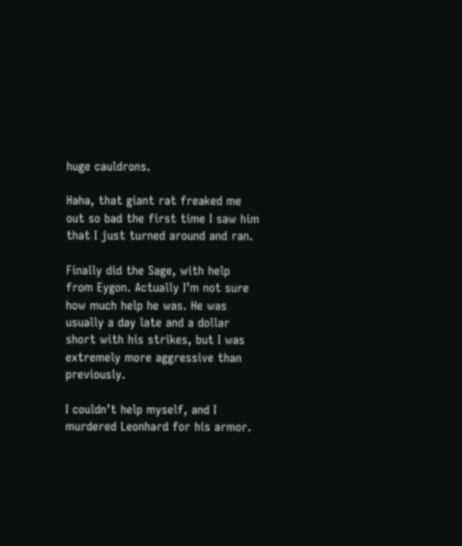huge cauldrons.

Haha, that giant rat freaked me out so bad the first time I saw him that I just turned around and ran.

Finally did the Sage, with help from Eygon. Actually I’m not sure how much help he was. He was usually a day late and a dollar short with his strikes, but I was extremely more aggressive than previously.

I couldn’t help myself, and I murdered Leonhard for his armor.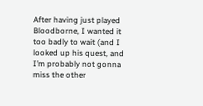After having just played Bloodborne, I wanted it too badly to wait (and I looked up his quest, and I’m probably not gonna miss the other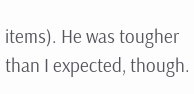items). He was tougher than I expected, though.